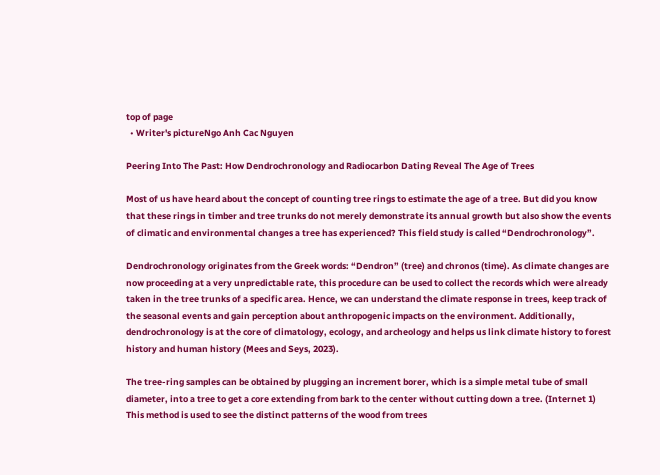top of page
  • Writer's pictureNgo Anh Cac Nguyen

Peering Into The Past: How Dendrochronology and Radiocarbon Dating Reveal The Age of Trees

Most of us have heard about the concept of counting tree rings to estimate the age of a tree. But did you know that these rings in timber and tree trunks do not merely demonstrate its annual growth but also show the events of climatic and environmental changes a tree has experienced? This field study is called “Dendrochronology”.

Dendrochronology originates from the Greek words: “Dendron” (tree) and chronos (time). As climate changes are now proceeding at a very unpredictable rate, this procedure can be used to collect the records which were already taken in the tree trunks of a specific area. Hence, we can understand the climate response in trees, keep track of the seasonal events and gain perception about anthropogenic impacts on the environment. Additionally, dendrochronology is at the core of climatology, ecology, and archeology and helps us link climate history to forest history and human history (Mees and Seys, 2023).

The tree-ring samples can be obtained by plugging an increment borer, which is a simple metal tube of small diameter, into a tree to get a core extending from bark to the center without cutting down a tree. (Internet 1) This method is used to see the distinct patterns of the wood from trees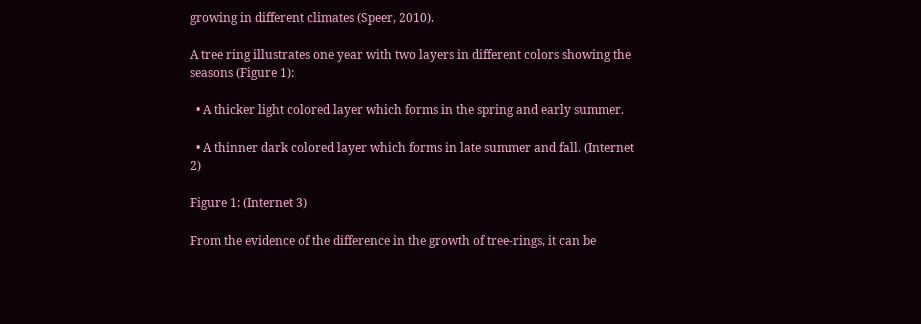growing in different climates (Speer, 2010).

A tree ring illustrates one year with two layers in different colors showing the seasons (Figure 1):

  • A thicker light colored layer which forms in the spring and early summer.

  • A thinner dark colored layer which forms in late summer and fall. (Internet 2)

Figure 1: (Internet 3)

From the evidence of the difference in the growth of tree-rings, it can be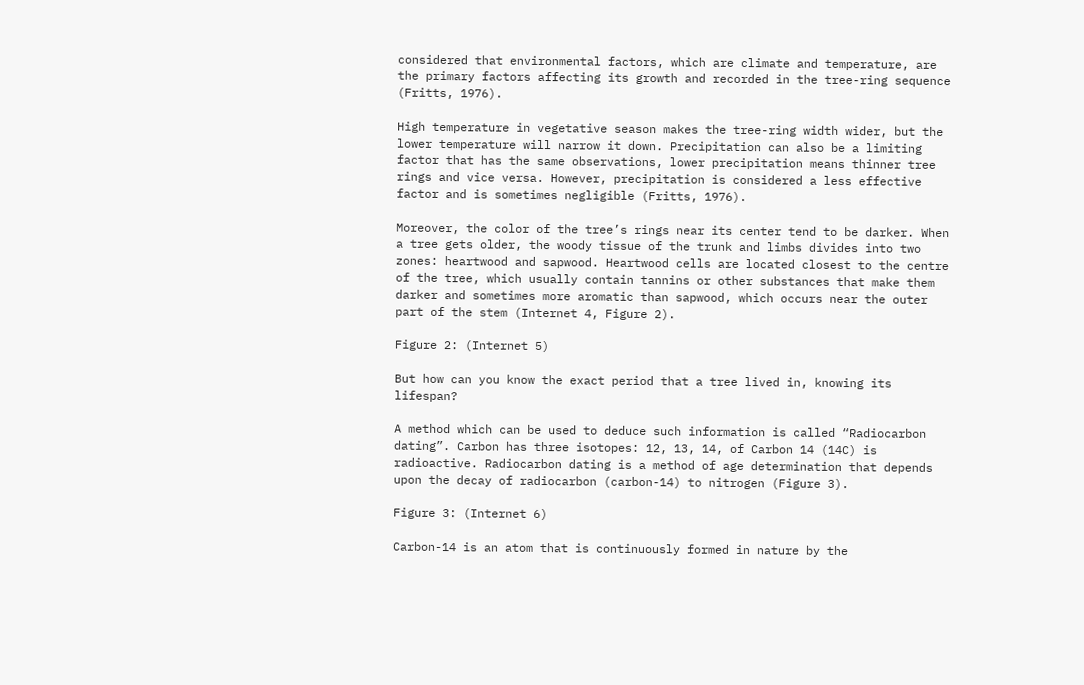considered that environmental factors, which are climate and temperature, are the primary factors affecting its growth and recorded in the tree-ring sequence (Fritts, 1976).

High temperature in vegetative season makes the tree-ring width wider, but the lower temperature will narrow it down. Precipitation can also be a limiting factor that has the same observations, lower precipitation means thinner tree rings and vice versa. However, precipitation is considered a less effective factor and is sometimes negligible (Fritts, 1976).

Moreover, the color of the tree’s rings near its center tend to be darker. When a tree gets older, the woody tissue of the trunk and limbs divides into two zones: heartwood and sapwood. Heartwood cells are located closest to the centre of the tree, which usually contain tannins or other substances that make them darker and sometimes more aromatic than sapwood, which occurs near the outer part of the stem (Internet 4, Figure 2).

Figure 2: (Internet 5)

But how can you know the exact period that a tree lived in, knowing its lifespan?

A method which can be used to deduce such information is called “Radiocarbon dating”. Carbon has three isotopes: 12, 13, 14, of Carbon 14 (14C) is radioactive. Radiocarbon dating is a method of age determination that depends upon the decay of radiocarbon (carbon-14) to nitrogen (Figure 3).

Figure 3: (Internet 6)

Carbon-14 is an atom that is continuously formed in nature by the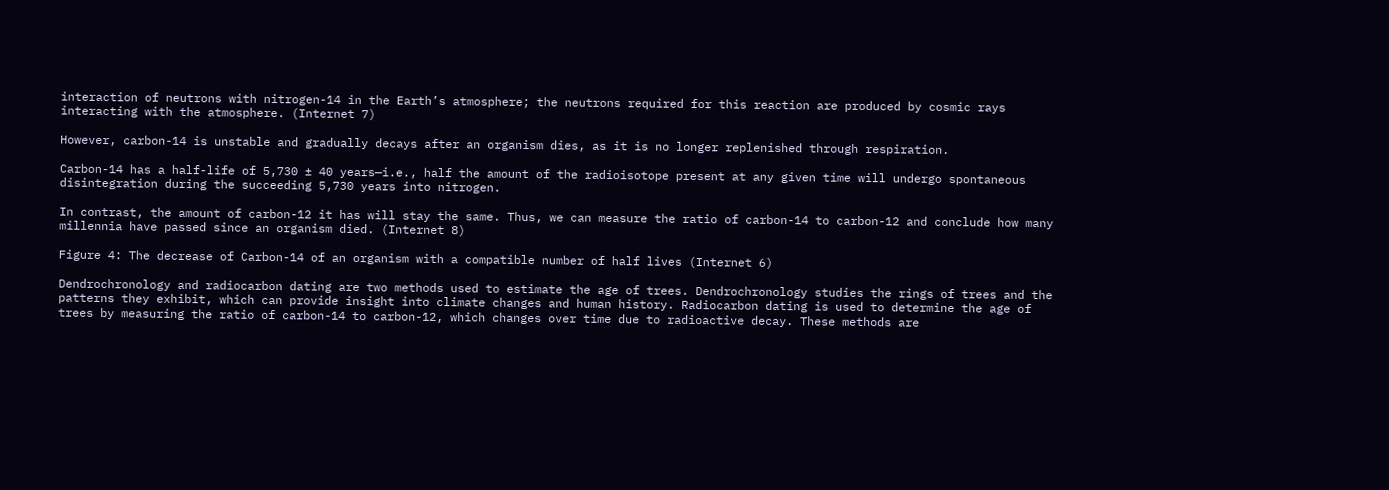interaction of neutrons with nitrogen-14 in the Earth’s atmosphere; the neutrons required for this reaction are produced by cosmic rays interacting with the atmosphere. (Internet 7)

However, carbon-14 is unstable and gradually decays after an organism dies, as it is no longer replenished through respiration.

Carbon-14 has a half-life of 5,730 ± 40 years—i.e., half the amount of the radioisotope present at any given time will undergo spontaneous disintegration during the succeeding 5,730 years into nitrogen.

In contrast, the amount of carbon-12 it has will stay the same. Thus, we can measure the ratio of carbon-14 to carbon-12 and conclude how many millennia have passed since an organism died. (Internet 8)

Figure 4: The decrease of Carbon-14 of an organism with a compatible number of half lives (Internet 6)

Dendrochronology and radiocarbon dating are two methods used to estimate the age of trees. Dendrochronology studies the rings of trees and the patterns they exhibit, which can provide insight into climate changes and human history. Radiocarbon dating is used to determine the age of trees by measuring the ratio of carbon-14 to carbon-12, which changes over time due to radioactive decay. These methods are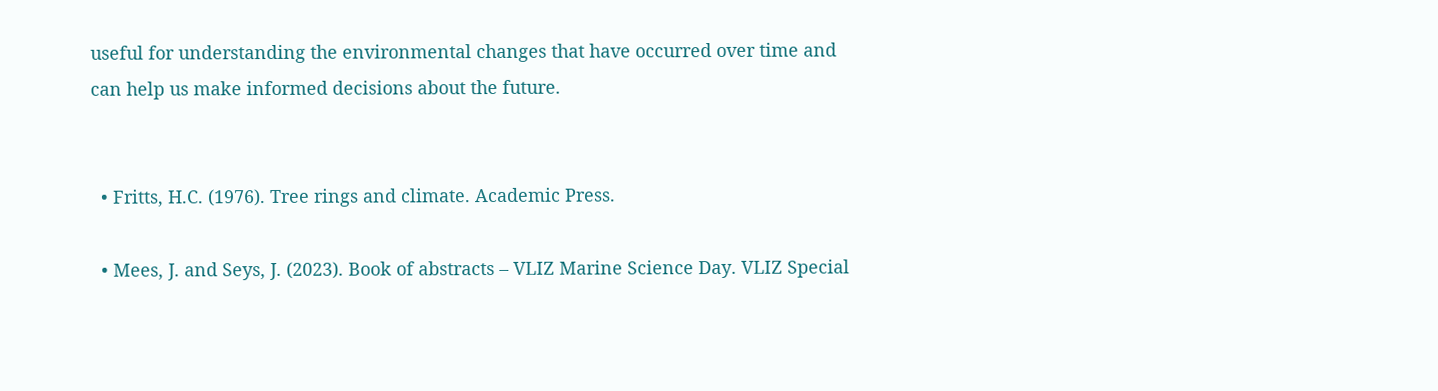useful for understanding the environmental changes that have occurred over time and can help us make informed decisions about the future.


  • Fritts, H.C. (1976). Tree rings and climate. Academic Press.

  • Mees, J. and Seys, J. (2023). Book of abstracts – VLIZ Marine Science Day. VLIZ Special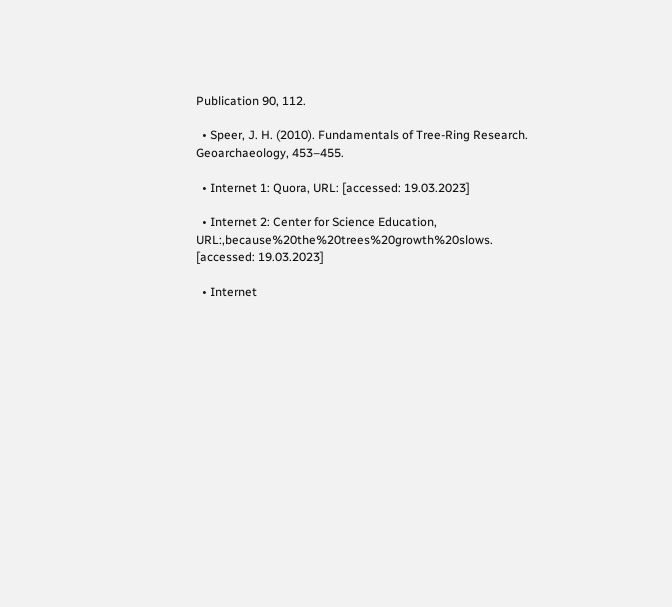Publication 90, 112.

  • Speer, J. H. (2010). Fundamentals of Tree-Ring Research. Geoarchaeology, 453–455.

  • Internet 1: Quora, URL: [accessed: 19.03.2023]

  • Internet 2: Center for Science Education, URL:,because%20the%20trees%20growth%20slows. [accessed: 19.03.2023]

  • Internet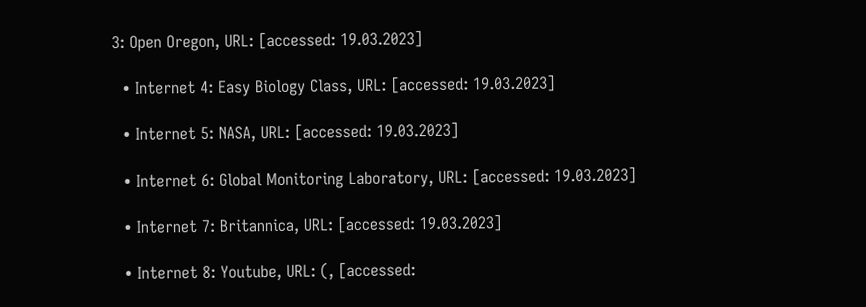3: Open Oregon, URL: [accessed: 19.03.2023]

  • Internet 4: Easy Biology Class, URL: [accessed: 19.03.2023]

  • Internet 5: NASA, URL: [accessed: 19.03.2023]

  • Internet 6: Global Monitoring Laboratory, URL: [accessed: 19.03.2023]

  • Internet 7: Britannica, URL: [accessed: 19.03.2023]

  • Internet 8: Youtube, URL: (, [accessed: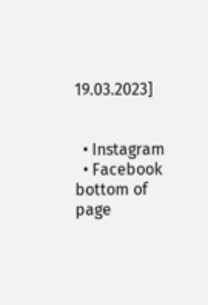19.03.2023]


  • Instagram
  • Facebook
bottom of page